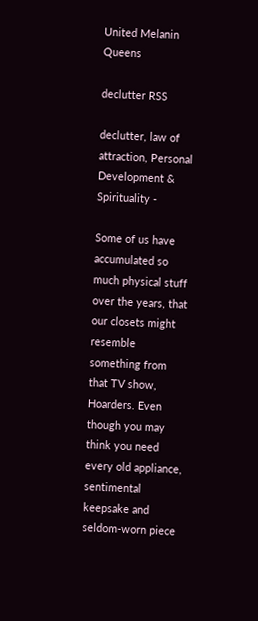United Melanin Queens

declutter RSS

declutter, law of attraction, Personal Development & Spirituality -

Some of us have accumulated so much physical stuff over the years, that our closets might resemble something from that TV show, Hoarders. Even though you may think you need every old appliance, sentimental keepsake and seldom-worn piece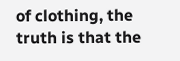of clothing, the truth is that the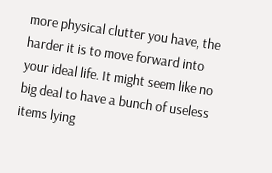more physical clutter you have, the harder it is to move forward into your ideal life. It might seem like no big deal to have a bunch of useless items lying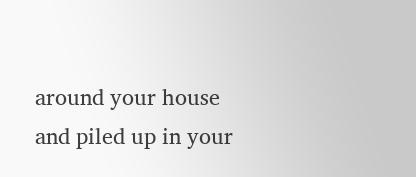around your house and piled up in your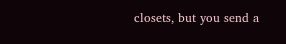closets, but you send a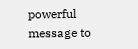powerful message to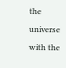the universe with the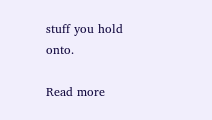stuff you hold onto.

Read more